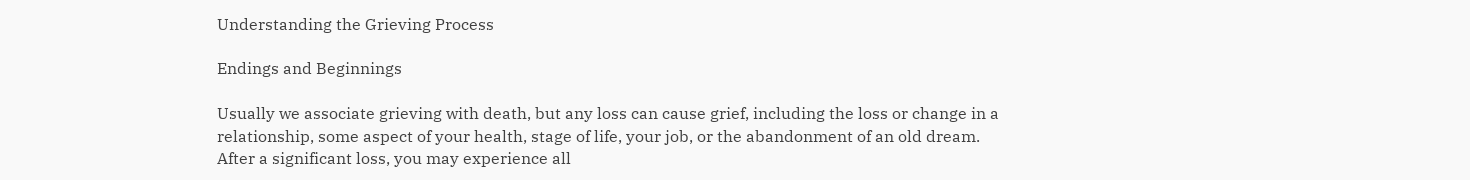Understanding the Grieving Process

Endings and Beginnings

Usually we associate grieving with death, but any loss can cause grief, including the loss or change in a relationship, some aspect of your health, stage of life, your job, or the abandonment of an old dream. After a significant loss, you may experience all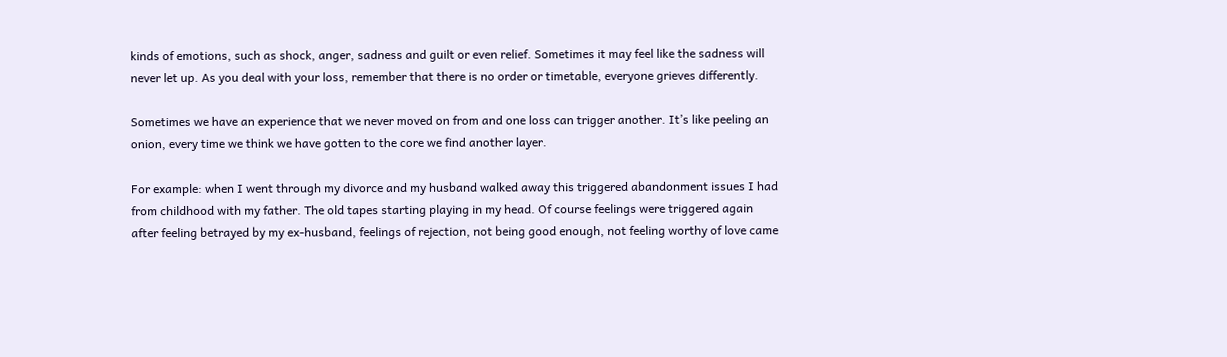kinds of emotions, such as shock, anger, sadness and guilt or even relief. Sometimes it may feel like the sadness will never let up. As you deal with your loss, remember that there is no order or timetable, everyone grieves differently.

Sometimes we have an experience that we never moved on from and one loss can trigger another. It’s like peeling an onion, every time we think we have gotten to the core we find another layer.

For example: when I went through my divorce and my husband walked away this triggered abandonment issues I had from childhood with my father. The old tapes starting playing in my head. Of course feelings were triggered again after feeling betrayed by my ex-husband, feelings of rejection, not being good enough, not feeling worthy of love came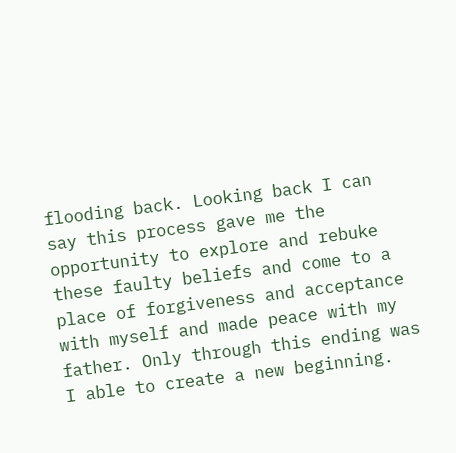flooding back. Looking back I can say this process gave me the opportunity to explore and rebuke these faulty beliefs and come to a place of forgiveness and acceptance with myself and made peace with my father. Only through this ending was I able to create a new beginning.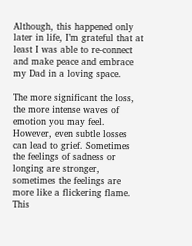Although, this happened only later in life, I’m grateful that at least I was able to re-connect and make peace and embrace my Dad in a loving space.

The more significant the loss, the more intense waves of emotion you may feel. However, even subtle losses can lead to grief. Sometimes the feelings of sadness or longing are stronger, sometimes the feelings are more like a flickering flame. This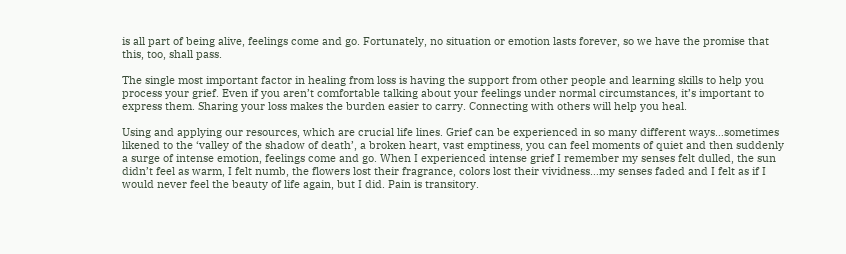is all part of being alive, feelings come and go. Fortunately, no situation or emotion lasts forever, so we have the promise that this, too, shall pass.

The single most important factor in healing from loss is having the support from other people and learning skills to help you process your grief. Even if you aren’t comfortable talking about your feelings under normal circumstances, it’s important to express them. Sharing your loss makes the burden easier to carry. Connecting with others will help you heal.

Using and applying our resources, which are crucial life lines. Grief can be experienced in so many different ways…sometimes likened to the ‘valley of the shadow of death’, a broken heart, vast emptiness, you can feel moments of quiet and then suddenly a surge of intense emotion, feelings come and go. When I experienced intense grief I remember my senses felt dulled, the sun didn’t feel as warm, I felt numb, the flowers lost their fragrance, colors lost their vividness…my senses faded and I felt as if I would never feel the beauty of life again, but I did. Pain is transitory.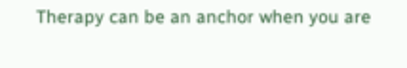Therapy can be an anchor when you are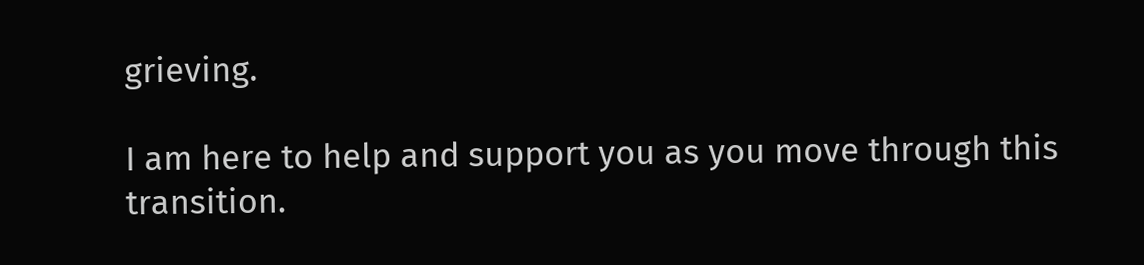grieving.

I am here to help and support you as you move through this transition.